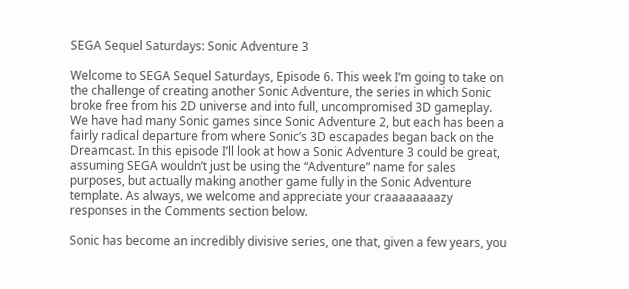SEGA Sequel Saturdays: Sonic Adventure 3

Welcome to SEGA Sequel Saturdays, Episode 6. This week I’m going to take on the challenge of creating another Sonic Adventure, the series in which Sonic broke free from his 2D universe and into full, uncompromised 3D gameplay. We have had many Sonic games since Sonic Adventure 2, but each has been a fairly radical departure from where Sonic’s 3D escapades began back on the Dreamcast. In this episode I’ll look at how a Sonic Adventure 3 could be great, assuming SEGA wouldn’t just be using the “Adventure” name for sales purposes, but actually making another game fully in the Sonic Adventure template. As always, we welcome and appreciate your craaaaaaaazy responses in the Comments section below.

Sonic has become an incredibly divisive series, one that, given a few years, you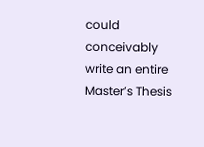could conceivably write an entire Master’s Thesis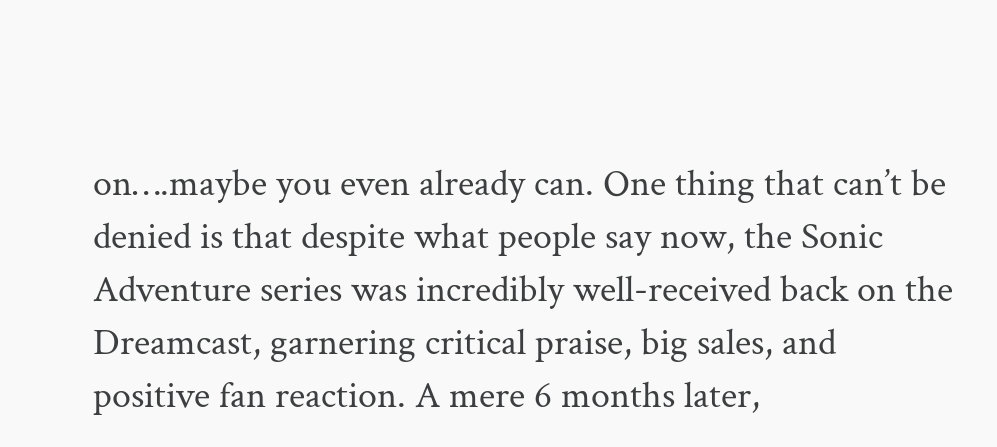on….maybe you even already can. One thing that can’t be denied is that despite what people say now, the Sonic Adventure series was incredibly well-received back on the Dreamcast, garnering critical praise, big sales, and positive fan reaction. A mere 6 months later,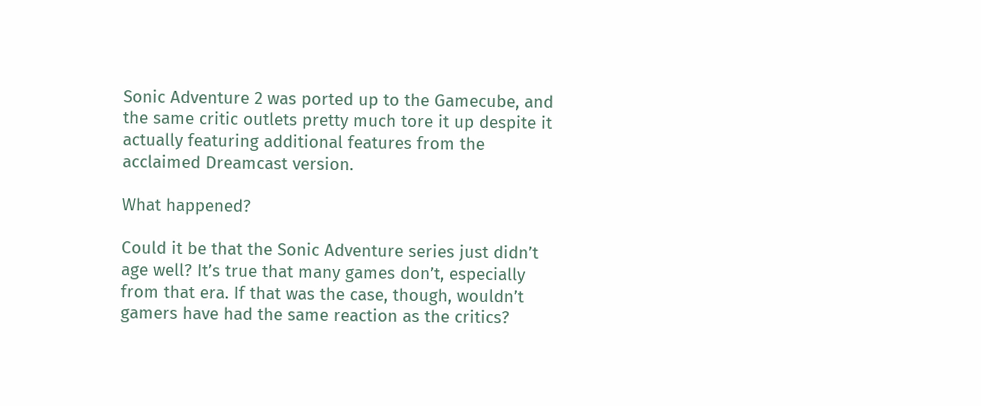Sonic Adventure 2 was ported up to the Gamecube, and the same critic outlets pretty much tore it up despite it actually featuring additional features from the acclaimed Dreamcast version.

What happened?

Could it be that the Sonic Adventure series just didn’t age well? It’s true that many games don’t, especially from that era. If that was the case, though, wouldn’t gamers have had the same reaction as the critics?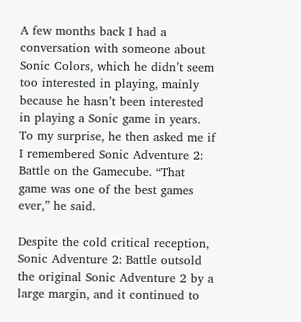A few months back I had a conversation with someone about Sonic Colors, which he didn’t seem too interested in playing, mainly because he hasn’t been interested in playing a Sonic game in years. To my surprise, he then asked me if I remembered Sonic Adventure 2: Battle on the Gamecube. “That game was one of the best games ever,” he said.

Despite the cold critical reception, Sonic Adventure 2: Battle outsold the original Sonic Adventure 2 by a large margin, and it continued to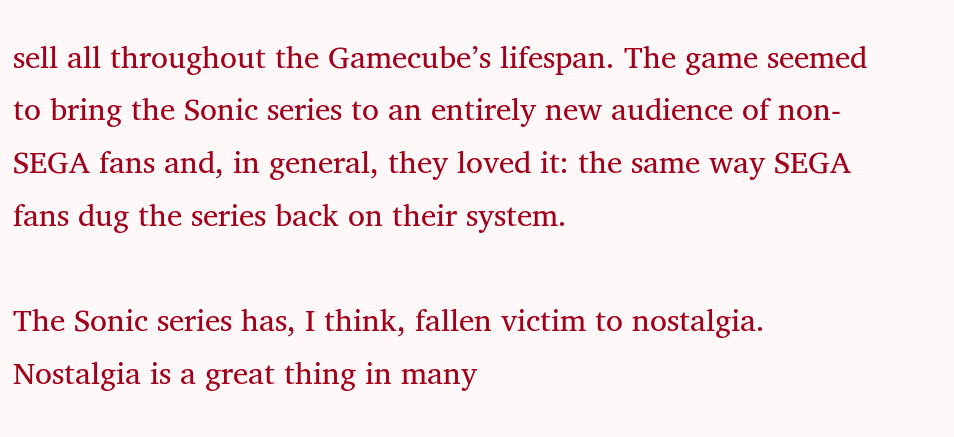sell all throughout the Gamecube’s lifespan. The game seemed to bring the Sonic series to an entirely new audience of non-SEGA fans and, in general, they loved it: the same way SEGA fans dug the series back on their system.

The Sonic series has, I think, fallen victim to nostalgia. Nostalgia is a great thing in many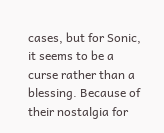cases, but for Sonic, it seems to be a curse rather than a blessing. Because of their nostalgia for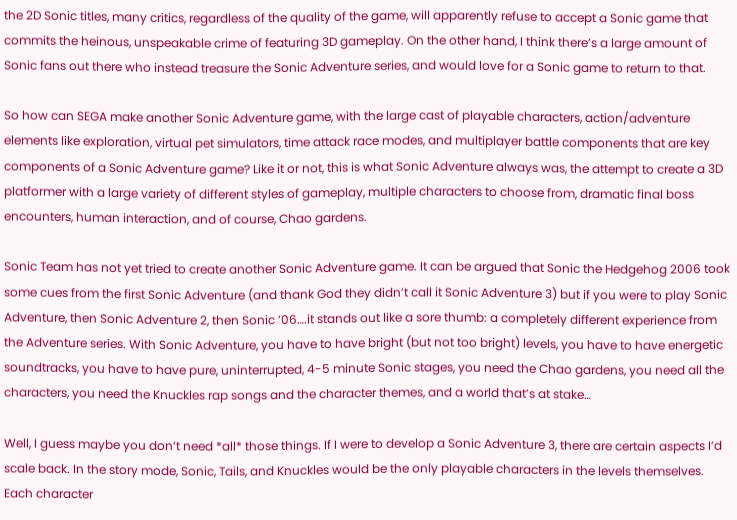the 2D Sonic titles, many critics, regardless of the quality of the game, will apparently refuse to accept a Sonic game that commits the heinous, unspeakable crime of featuring 3D gameplay. On the other hand, I think there’s a large amount of Sonic fans out there who instead treasure the Sonic Adventure series, and would love for a Sonic game to return to that.

So how can SEGA make another Sonic Adventure game, with the large cast of playable characters, action/adventure elements like exploration, virtual pet simulators, time attack race modes, and multiplayer battle components that are key components of a Sonic Adventure game? Like it or not, this is what Sonic Adventure always was, the attempt to create a 3D platformer with a large variety of different styles of gameplay, multiple characters to choose from, dramatic final boss encounters, human interaction, and of course, Chao gardens.

Sonic Team has not yet tried to create another Sonic Adventure game. It can be argued that Sonic the Hedgehog 2006 took some cues from the first Sonic Adventure (and thank God they didn’t call it Sonic Adventure 3) but if you were to play Sonic Adventure, then Sonic Adventure 2, then Sonic ’06….it stands out like a sore thumb: a completely different experience from the Adventure series. With Sonic Adventure, you have to have bright (but not too bright) levels, you have to have energetic soundtracks, you have to have pure, uninterrupted, 4-5 minute Sonic stages, you need the Chao gardens, you need all the characters, you need the Knuckles rap songs and the character themes, and a world that’s at stake…

Well, I guess maybe you don’t need *all* those things. If I were to develop a Sonic Adventure 3, there are certain aspects I’d scale back. In the story mode, Sonic, Tails, and Knuckles would be the only playable characters in the levels themselves. Each character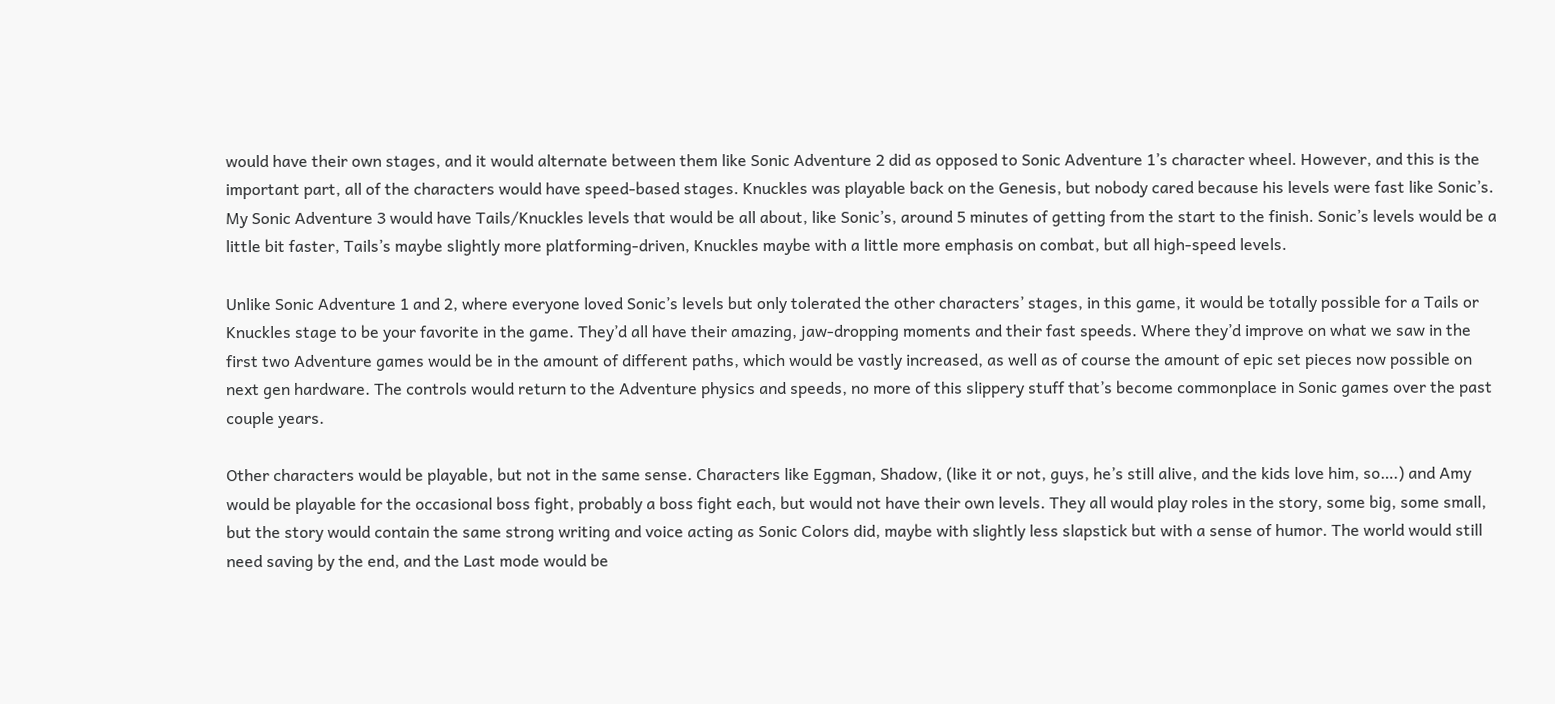would have their own stages, and it would alternate between them like Sonic Adventure 2 did as opposed to Sonic Adventure 1’s character wheel. However, and this is the important part, all of the characters would have speed-based stages. Knuckles was playable back on the Genesis, but nobody cared because his levels were fast like Sonic’s. My Sonic Adventure 3 would have Tails/Knuckles levels that would be all about, like Sonic’s, around 5 minutes of getting from the start to the finish. Sonic’s levels would be a little bit faster, Tails’s maybe slightly more platforming-driven, Knuckles maybe with a little more emphasis on combat, but all high-speed levels.

Unlike Sonic Adventure 1 and 2, where everyone loved Sonic’s levels but only tolerated the other characters’ stages, in this game, it would be totally possible for a Tails or Knuckles stage to be your favorite in the game. They’d all have their amazing, jaw-dropping moments and their fast speeds. Where they’d improve on what we saw in the first two Adventure games would be in the amount of different paths, which would be vastly increased, as well as of course the amount of epic set pieces now possible on next gen hardware. The controls would return to the Adventure physics and speeds, no more of this slippery stuff that’s become commonplace in Sonic games over the past couple years.

Other characters would be playable, but not in the same sense. Characters like Eggman, Shadow, (like it or not, guys, he’s still alive, and the kids love him, so….) and Amy would be playable for the occasional boss fight, probably a boss fight each, but would not have their own levels. They all would play roles in the story, some big, some small, but the story would contain the same strong writing and voice acting as Sonic Colors did, maybe with slightly less slapstick but with a sense of humor. The world would still need saving by the end, and the Last mode would be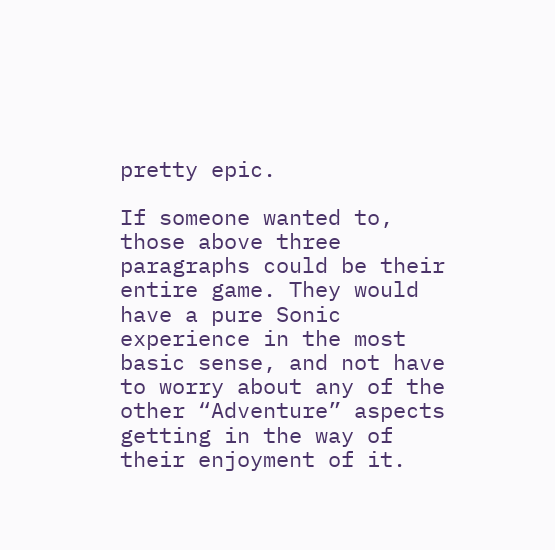pretty epic.

If someone wanted to, those above three paragraphs could be their entire game. They would have a pure Sonic experience in the most basic sense, and not have to worry about any of the other “Adventure” aspects getting in the way of their enjoyment of it.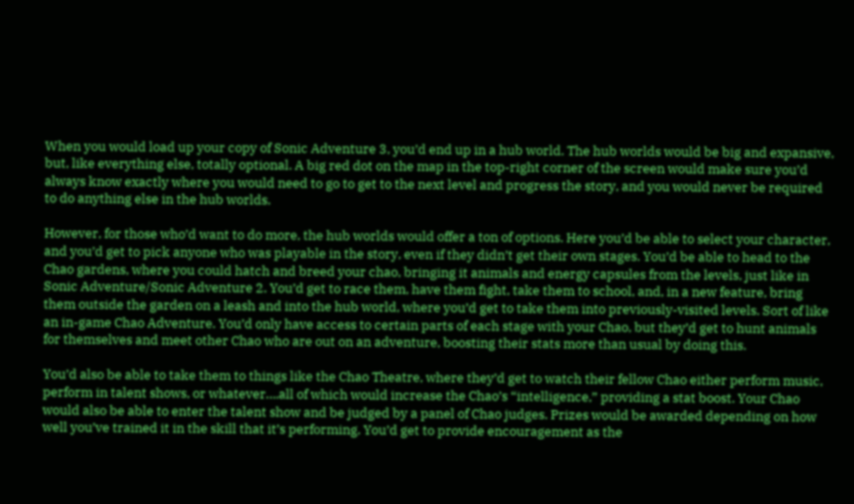When you would load up your copy of Sonic Adventure 3, you’d end up in a hub world. The hub worlds would be big and expansive, but, like everything else, totally optional. A big red dot on the map in the top-right corner of the screen would make sure you’d always know exactly where you would need to go to get to the next level and progress the story, and you would never be required to do anything else in the hub worlds.

However, for those who’d want to do more, the hub worlds would offer a ton of options. Here you’d be able to select your character, and you’d get to pick anyone who was playable in the story, even if they didn’t get their own stages. You’d be able to head to the Chao gardens, where you could hatch and breed your chao, bringing it animals and energy capsules from the levels, just like in Sonic Adventure/Sonic Adventure 2. You’d get to race them, have them fight, take them to school, and, in a new feature, bring them outside the garden on a leash and into the hub world, where you’d get to take them into previously-visited levels. Sort of like an in-game Chao Adventure. You’d only have access to certain parts of each stage with your Chao, but they’d get to hunt animals for themselves and meet other Chao who are out on an adventure, boosting their stats more than usual by doing this.

You’d also be able to take them to things like the Chao Theatre, where they’d get to watch their fellow Chao either perform music, perform in talent shows, or whatever….all of which would increase the Chao’s “intelligence,” providing a stat boost. Your Chao would also be able to enter the talent show and be judged by a panel of Chao judges. Prizes would be awarded depending on how well you’ve trained it in the skill that it’s performing. You’d get to provide encouragement as the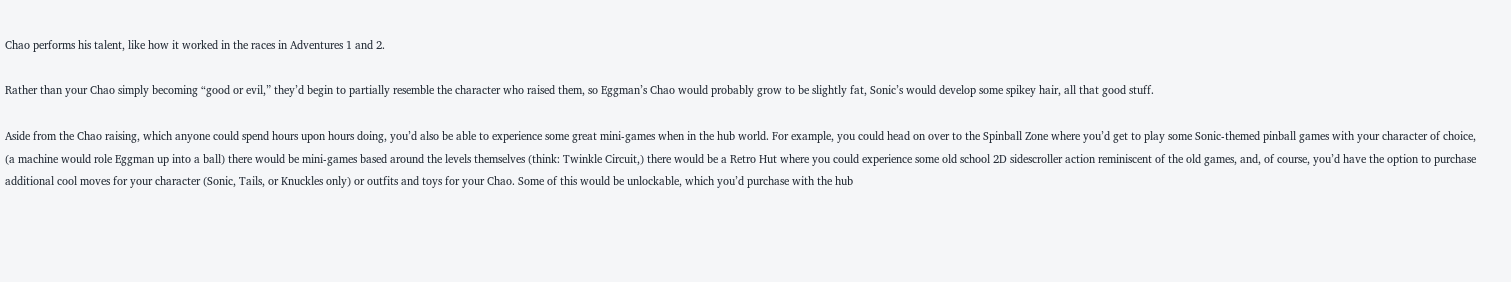Chao performs his talent, like how it worked in the races in Adventures 1 and 2.

Rather than your Chao simply becoming “good or evil,” they’d begin to partially resemble the character who raised them, so Eggman’s Chao would probably grow to be slightly fat, Sonic’s would develop some spikey hair, all that good stuff.

Aside from the Chao raising, which anyone could spend hours upon hours doing, you’d also be able to experience some great mini-games when in the hub world. For example, you could head on over to the Spinball Zone where you’d get to play some Sonic-themed pinball games with your character of choice, (a machine would role Eggman up into a ball) there would be mini-games based around the levels themselves (think: Twinkle Circuit,) there would be a Retro Hut where you could experience some old school 2D sidescroller action reminiscent of the old games, and, of course, you’d have the option to purchase additional cool moves for your character (Sonic, Tails, or Knuckles only) or outfits and toys for your Chao. Some of this would be unlockable, which you’d purchase with the hub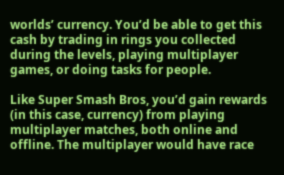worlds’ currency. You’d be able to get this cash by trading in rings you collected during the levels, playing multiplayer games, or doing tasks for people.

Like Super Smash Bros, you’d gain rewards (in this case, currency) from playing multiplayer matches, both online and offline. The multiplayer would have race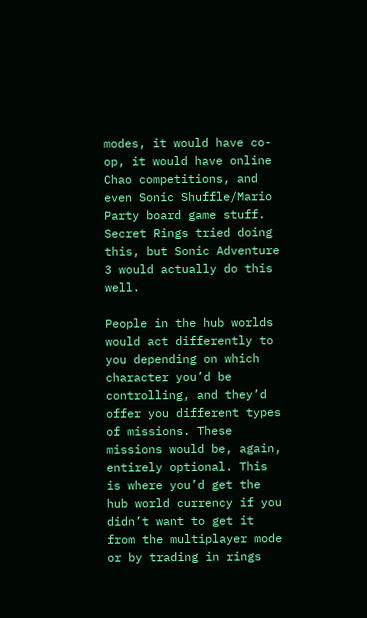modes, it would have co-op, it would have online Chao competitions, and even Sonic Shuffle/Mario Party board game stuff. Secret Rings tried doing this, but Sonic Adventure 3 would actually do this well.

People in the hub worlds would act differently to you depending on which character you’d be controlling, and they’d offer you different types of missions. These missions would be, again, entirely optional. This is where you’d get the hub world currency if you didn’t want to get it from the multiplayer mode or by trading in rings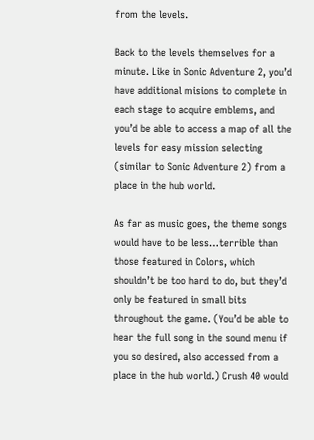from the levels.

Back to the levels themselves for a minute. Like in Sonic Adventure 2, you’d have additional misions to complete in each stage to acquire emblems, and you’d be able to access a map of all the levels for easy mission selecting (similar to Sonic Adventure 2) from a place in the hub world.

As far as music goes, the theme songs would have to be less…terrible than those featured in Colors, which shouldn’t be too hard to do, but they’d only be featured in small bits throughout the game. (You’d be able to hear the full song in the sound menu if you so desired, also accessed from a place in the hub world.) Crush 40 would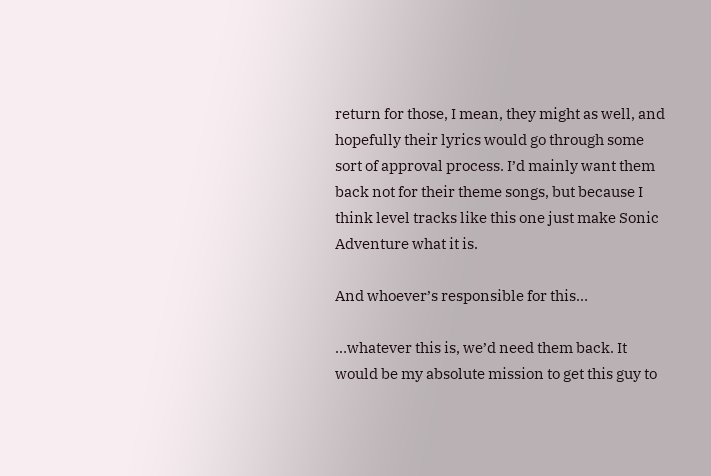return for those, I mean, they might as well, and hopefully their lyrics would go through some sort of approval process. I’d mainly want them back not for their theme songs, but because I think level tracks like this one just make Sonic Adventure what it is.

And whoever’s responsible for this…

…whatever this is, we’d need them back. It would be my absolute mission to get this guy to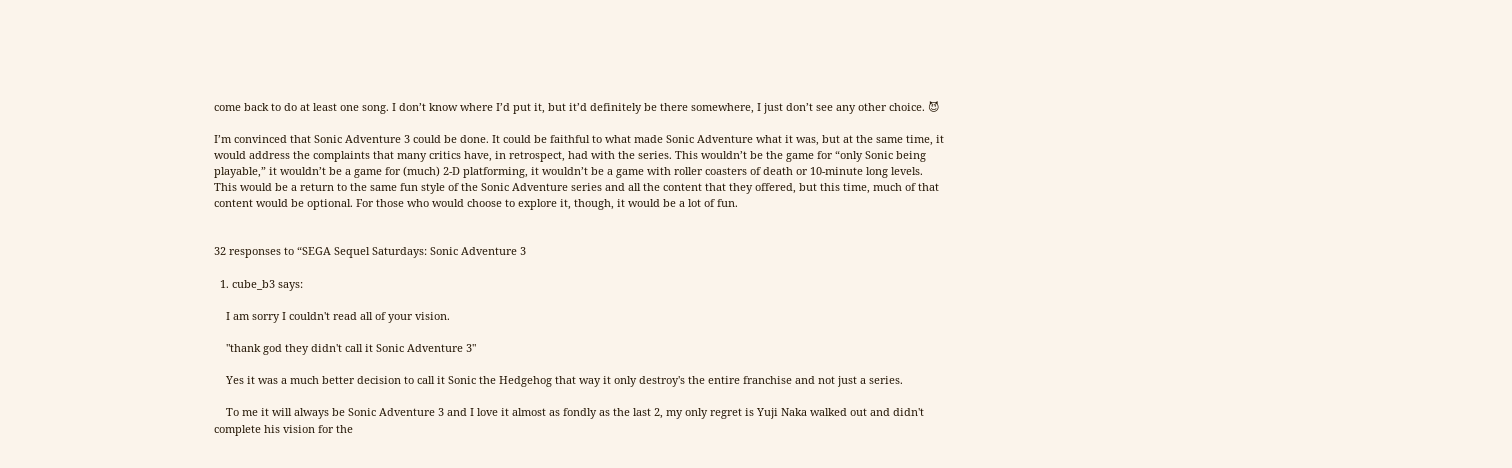come back to do at least one song. I don’t know where I’d put it, but it’d definitely be there somewhere, I just don’t see any other choice. 😈

I’m convinced that Sonic Adventure 3 could be done. It could be faithful to what made Sonic Adventure what it was, but at the same time, it would address the complaints that many critics have, in retrospect, had with the series. This wouldn’t be the game for “only Sonic being playable,” it wouldn’t be a game for (much) 2-D platforming, it wouldn’t be a game with roller coasters of death or 10-minute long levels. This would be a return to the same fun style of the Sonic Adventure series and all the content that they offered, but this time, much of that content would be optional. For those who would choose to explore it, though, it would be a lot of fun.


32 responses to “SEGA Sequel Saturdays: Sonic Adventure 3

  1. cube_b3 says:

    I am sorry I couldn't read all of your vision.

    "thank god they didn't call it Sonic Adventure 3"

    Yes it was a much better decision to call it Sonic the Hedgehog that way it only destroy's the entire franchise and not just a series.

    To me it will always be Sonic Adventure 3 and I love it almost as fondly as the last 2, my only regret is Yuji Naka walked out and didn't complete his vision for the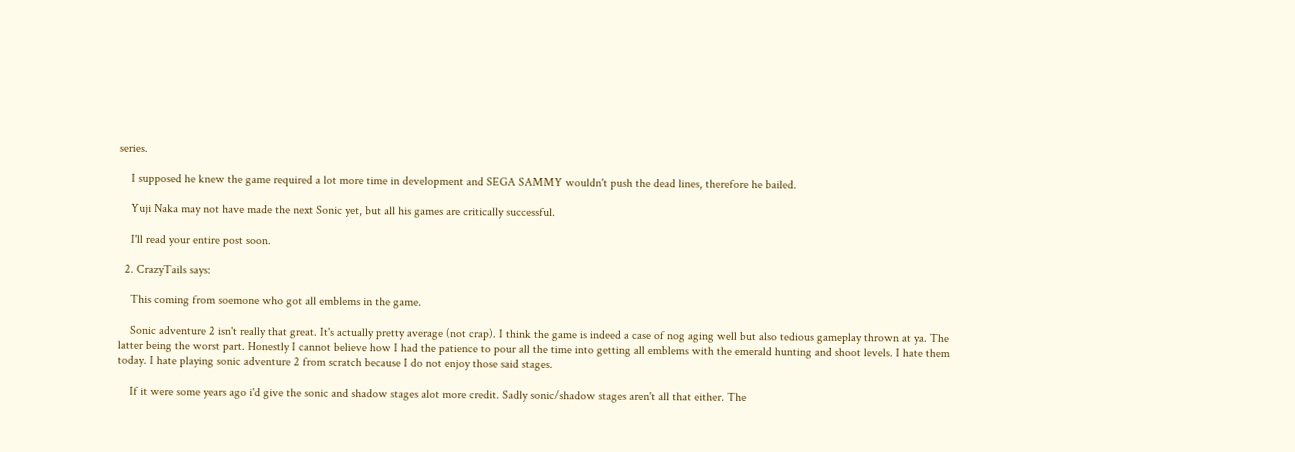series.

    I supposed he knew the game required a lot more time in development and SEGA SAMMY wouldn't push the dead lines, therefore he bailed.

    Yuji Naka may not have made the next Sonic yet, but all his games are critically successful.

    I'll read your entire post soon.

  2. CrazyTails says:

    This coming from soemone who got all emblems in the game.

    Sonic adventure 2 isn't really that great. It's actually pretty average (not crap). I think the game is indeed a case of nog aging well but also tedious gameplay thrown at ya. The latter being the worst part. Honestly I cannot believe how I had the patience to pour all the time into getting all emblems with the emerald hunting and shoot levels. I hate them today. I hate playing sonic adventure 2 from scratch because I do not enjoy those said stages.

    If it were some years ago i'd give the sonic and shadow stages alot more credit. Sadly sonic/shadow stages aren't all that either. The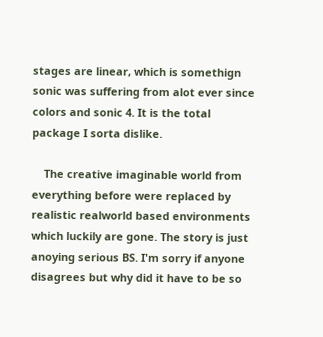stages are linear, which is somethign sonic was suffering from alot ever since colors and sonic 4. It is the total package I sorta dislike.

    The creative imaginable world from everything before were replaced by realistic realworld based environments which luckily are gone. The story is just anoying serious BS. I'm sorry if anyone disagrees but why did it have to be so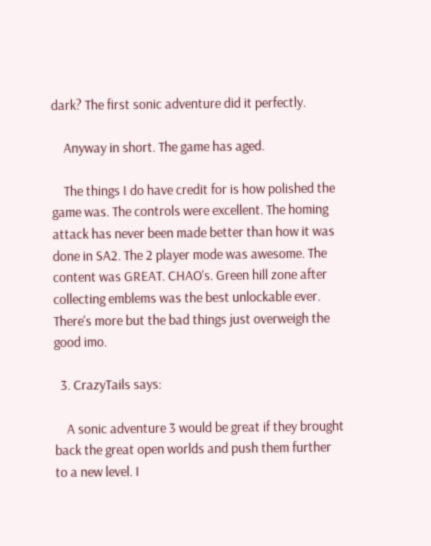dark? The first sonic adventure did it perfectly.

    Anyway in short. The game has aged.

    The things I do have credit for is how polished the game was. The controls were excellent. The homing attack has never been made better than how it was done in SA2. The 2 player mode was awesome. The content was GREAT. CHAO's. Green hill zone after collecting emblems was the best unlockable ever. There's more but the bad things just overweigh the good imo.

  3. CrazyTails says:

    A sonic adventure 3 would be great if they brought back the great open worlds and push them further to a new level. I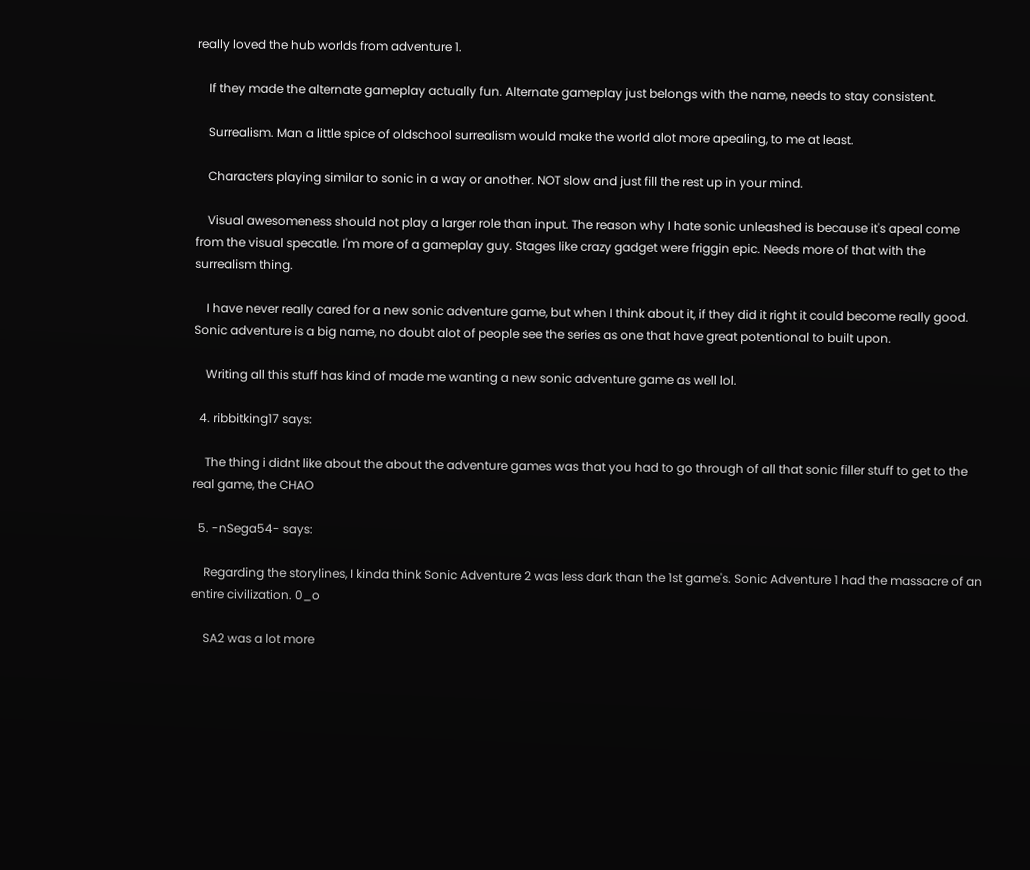really loved the hub worlds from adventure 1.

    If they made the alternate gameplay actually fun. Alternate gameplay just belongs with the name, needs to stay consistent.

    Surrealism. Man a little spice of oldschool surrealism would make the world alot more apealing, to me at least.

    Characters playing similar to sonic in a way or another. NOT slow and just fill the rest up in your mind.

    Visual awesomeness should not play a larger role than input. The reason why I hate sonic unleashed is because it's apeal come from the visual specatle. I'm more of a gameplay guy. Stages like crazy gadget were friggin epic. Needs more of that with the surrealism thing.

    I have never really cared for a new sonic adventure game, but when I think about it, if they did it right it could become really good. Sonic adventure is a big name, no doubt alot of people see the series as one that have great potentional to built upon.

    Writing all this stuff has kind of made me wanting a new sonic adventure game as well lol.

  4. ribbitking17 says:

    The thing i didnt like about the about the adventure games was that you had to go through of all that sonic filler stuff to get to the real game, the CHAO

  5. -nSega54- says:

    Regarding the storylines, I kinda think Sonic Adventure 2 was less dark than the 1st game's. Sonic Adventure 1 had the massacre of an entire civilization. 0_o

    SA2 was a lot more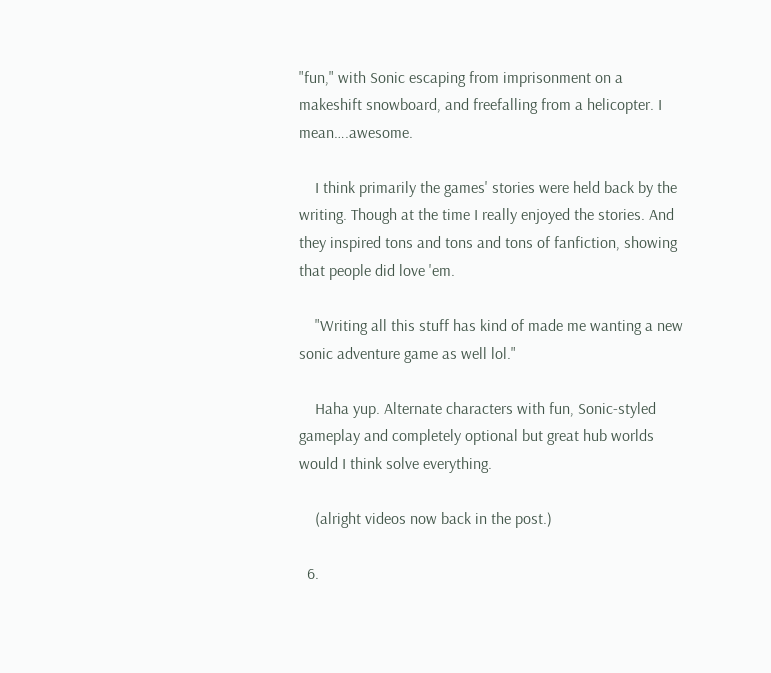"fun," with Sonic escaping from imprisonment on a makeshift snowboard, and freefalling from a helicopter. I mean….awesome.

    I think primarily the games' stories were held back by the writing. Though at the time I really enjoyed the stories. And they inspired tons and tons and tons of fanfiction, showing that people did love 'em.

    "Writing all this stuff has kind of made me wanting a new sonic adventure game as well lol."

    Haha yup. Alternate characters with fun, Sonic-styled gameplay and completely optional but great hub worlds would I think solve everything.

    (alright videos now back in the post.)

  6.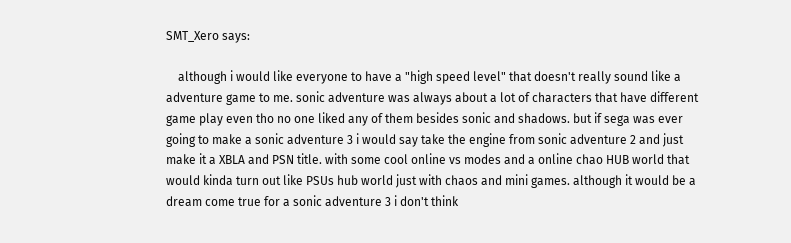SMT_Xero says:

    although i would like everyone to have a "high speed level" that doesn't really sound like a adventure game to me. sonic adventure was always about a lot of characters that have different game play even tho no one liked any of them besides sonic and shadows. but if sega was ever going to make a sonic adventure 3 i would say take the engine from sonic adventure 2 and just make it a XBLA and PSN title. with some cool online vs modes and a online chao HUB world that would kinda turn out like PSUs hub world just with chaos and mini games. although it would be a dream come true for a sonic adventure 3 i don't think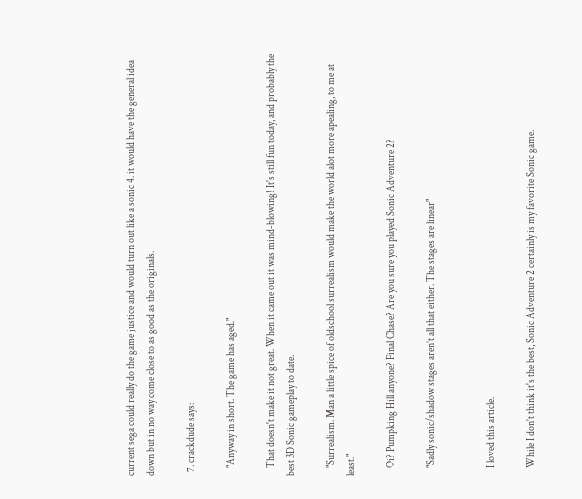current sega could really do the game justice and would turn out like a sonic 4. it would have the general idea down but in no way come close to as good as the originals.

  7. crackdude says:

    "Anyway in short. The game has aged."

    That doesn't make it not great. When it came out it was mind-blowing! It's still fun today, and probably the best 3D Sonic gameplay to date.

    "Surrealism. Man a little spice of oldschool surrealism would make the world alot more apealing, to me at least."

    Oi? Pumpking Hill anyone? Final Chase? Are you sure you played Sonic Adventure 2?

    "Sadly sonic/shadow stages aren’t all that either. The stages are linear"


    I loved this article.

    While I don't think it's the best, Sonic Adventure 2 certainly is my favorite Sonic game.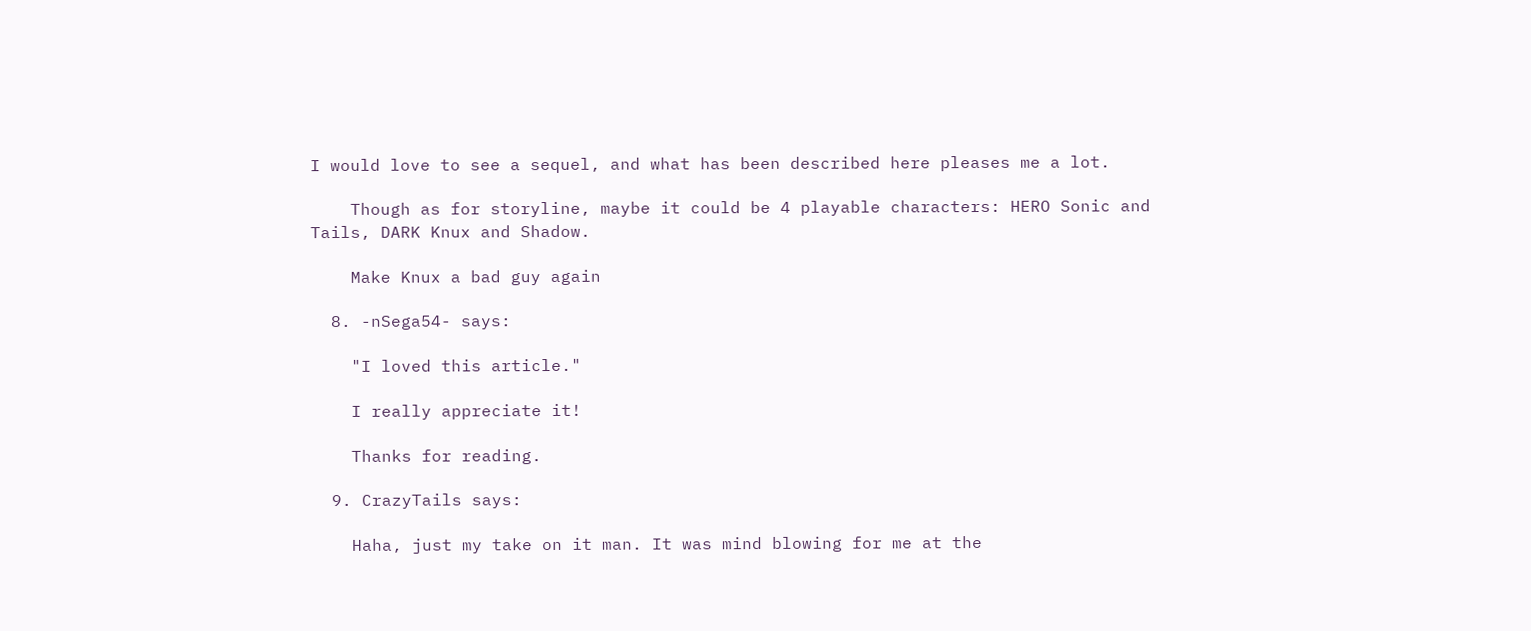I would love to see a sequel, and what has been described here pleases me a lot.

    Though as for storyline, maybe it could be 4 playable characters: HERO Sonic and Tails, DARK Knux and Shadow.

    Make Knux a bad guy again

  8. -nSega54- says:

    "I loved this article."

    I really appreciate it!

    Thanks for reading.

  9. CrazyTails says:

    Haha, just my take on it man. It was mind blowing for me at the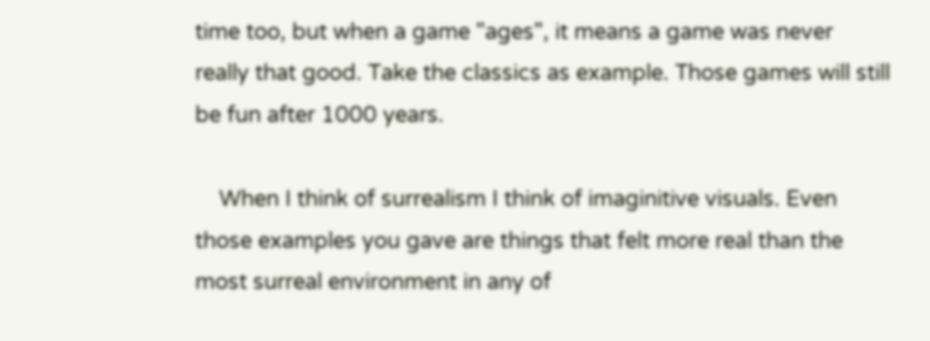time too, but when a game "ages", it means a game was never really that good. Take the classics as example. Those games will still be fun after 1000 years.

    When I think of surrealism I think of imaginitive visuals. Even those examples you gave are things that felt more real than the most surreal environment in any of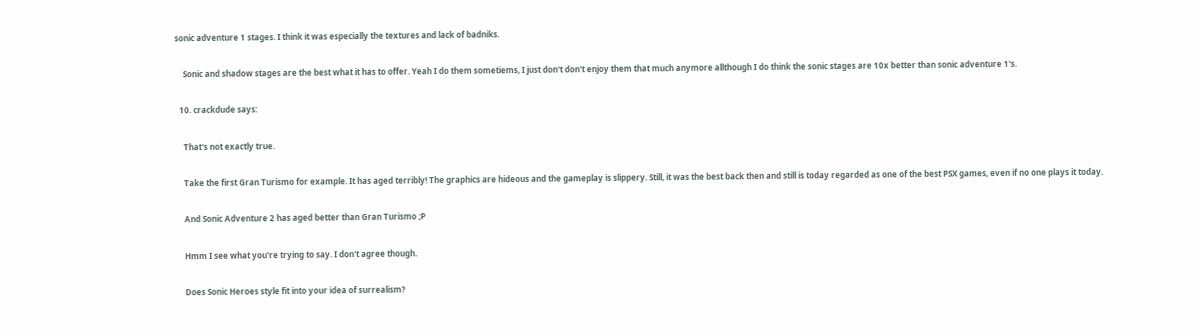sonic adventure 1 stages. I think it was especially the textures and lack of badniks.

    Sonic and shadow stages are the best what it has to offer. Yeah I do them sometiems, I just don't don't enjoy them that much anymore allthough I do think the sonic stages are 10x better than sonic adventure 1's.

  10. crackdude says:

    That's not exactly true.

    Take the first Gran Turismo for example. It has aged terribly! The graphics are hideous and the gameplay is slippery. Still, it was the best back then and still is today regarded as one of the best PSX games, even if no one plays it today.

    And Sonic Adventure 2 has aged better than Gran Turismo ;P

    Hmm I see what you're trying to say. I don't agree though.

    Does Sonic Heroes style fit into your idea of surrealism?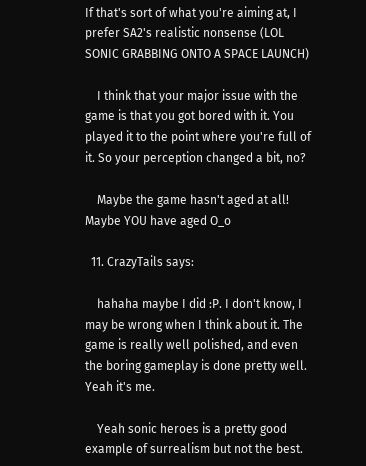If that's sort of what you're aiming at, I prefer SA2's realistic nonsense (LOL SONIC GRABBING ONTO A SPACE LAUNCH)

    I think that your major issue with the game is that you got bored with it. You played it to the point where you're full of it. So your perception changed a bit, no?

    Maybe the game hasn't aged at all! Maybe YOU have aged O_o

  11. CrazyTails says:

    hahaha maybe I did :P. I don't know, I may be wrong when I think about it. The game is really well polished, and even the boring gameplay is done pretty well. Yeah it's me.

    Yeah sonic heroes is a pretty good example of surrealism but not the best.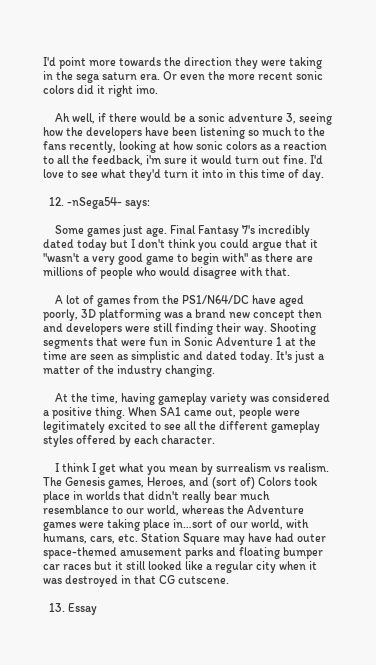I'd point more towards the direction they were taking in the sega saturn era. Or even the more recent sonic colors did it right imo.

    Ah well, if there would be a sonic adventure 3, seeing how the developers have been listening so much to the fans recently, looking at how sonic colors as a reaction to all the feedback, i'm sure it would turn out fine. I'd love to see what they'd turn it into in this time of day.

  12. -nSega54- says:

    Some games just age. Final Fantasy 7's incredibly dated today but I don't think you could argue that it "wasn't a very good game to begin with" as there are millions of people who would disagree with that.

    A lot of games from the PS1/N64/DC have aged poorly, 3D platforming was a brand new concept then and developers were still finding their way. Shooting segments that were fun in Sonic Adventure 1 at the time are seen as simplistic and dated today. It's just a matter of the industry changing.

    At the time, having gameplay variety was considered a positive thing. When SA1 came out, people were legitimately excited to see all the different gameplay styles offered by each character.

    I think I get what you mean by surrealism vs realism. The Genesis games, Heroes, and (sort of) Colors took place in worlds that didn't really bear much resemblance to our world, whereas the Adventure games were taking place in…sort of our world, with humans, cars, etc. Station Square may have had outer space-themed amusement parks and floating bumper car races but it still looked like a regular city when it was destroyed in that CG cutscene.

  13. Essay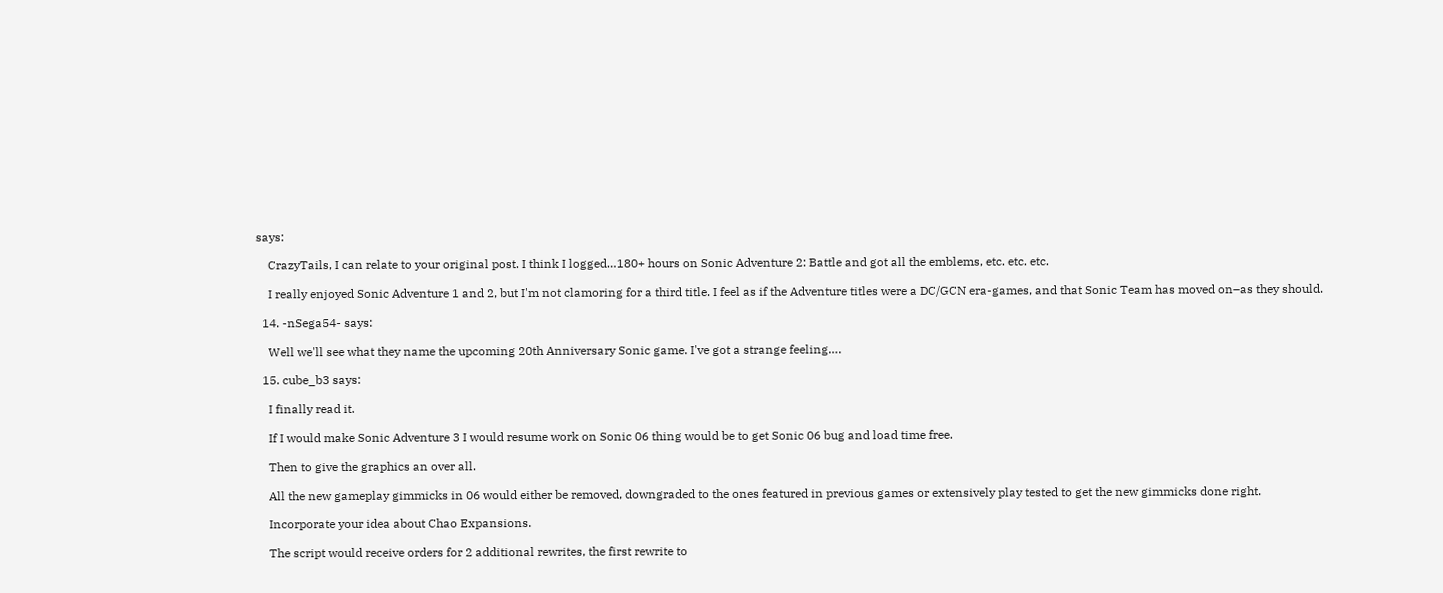says:

    CrazyTails, I can relate to your original post. I think I logged…180+ hours on Sonic Adventure 2: Battle and got all the emblems, etc. etc. etc.

    I really enjoyed Sonic Adventure 1 and 2, but I'm not clamoring for a third title. I feel as if the Adventure titles were a DC/GCN era-games, and that Sonic Team has moved on–as they should.

  14. -nSega54- says:

    Well we'll see what they name the upcoming 20th Anniversary Sonic game. I've got a strange feeling….

  15. cube_b3 says:

    I finally read it.

    If I would make Sonic Adventure 3 I would resume work on Sonic 06 thing would be to get Sonic 06 bug and load time free.

    Then to give the graphics an over all.

    All the new gameplay gimmicks in 06 would either be removed, downgraded to the ones featured in previous games or extensively play tested to get the new gimmicks done right.

    Incorporate your idea about Chao Expansions.

    The script would receive orders for 2 additional rewrites, the first rewrite to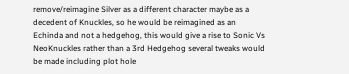remove/reimagine Silver as a different character maybe as a decedent of Knuckles, so he would be reimagined as an Echinda and not a hedgehog, this would give a rise to Sonic Vs NeoKnuckles rather than a 3rd Hedgehog several tweaks would be made including plot hole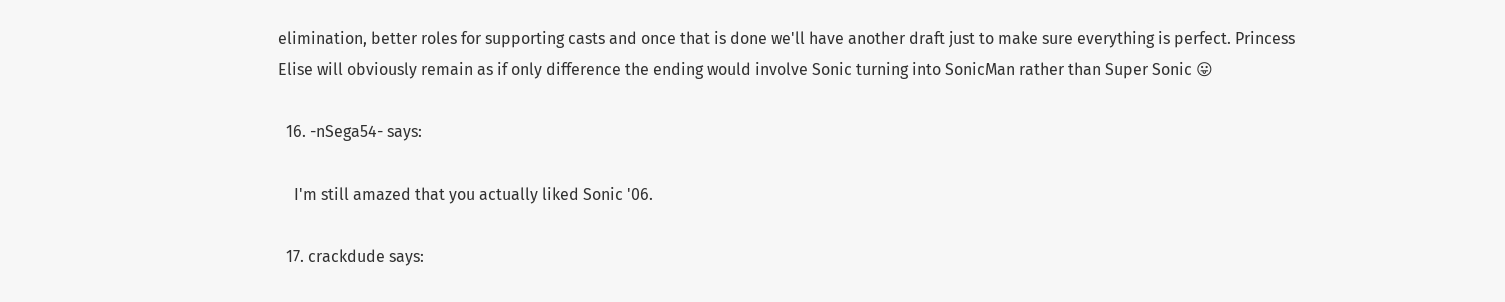elimination, better roles for supporting casts and once that is done we'll have another draft just to make sure everything is perfect. Princess Elise will obviously remain as if only difference the ending would involve Sonic turning into SonicMan rather than Super Sonic 😛

  16. -nSega54- says:

    I'm still amazed that you actually liked Sonic '06.

  17. crackdude says: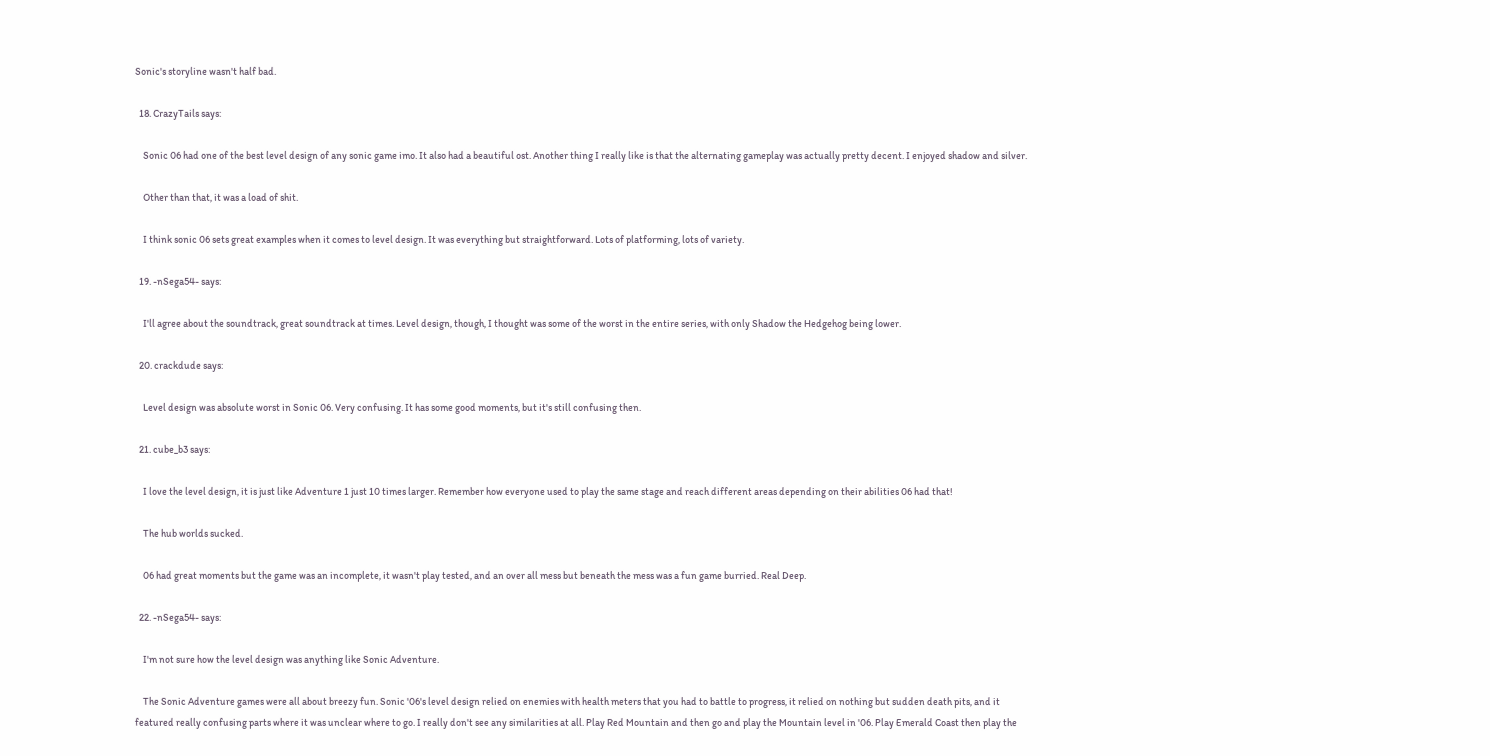Sonic's storyline wasn't half bad.

  18. CrazyTails says:

    Sonic 06 had one of the best level design of any sonic game imo. It also had a beautiful ost. Another thing I really like is that the alternating gameplay was actually pretty decent. I enjoyed shadow and silver.

    Other than that, it was a load of shit.

    I think sonic 06 sets great examples when it comes to level design. It was everything but straightforward. Lots of platforming, lots of variety.

  19. -nSega54- says:

    I'll agree about the soundtrack, great soundtrack at times. Level design, though, I thought was some of the worst in the entire series, with only Shadow the Hedgehog being lower.

  20. crackdude says:

    Level design was absolute worst in Sonic 06. Very confusing. It has some good moments, but it's still confusing then.

  21. cube_b3 says:

    I love the level design, it is just like Adventure 1 just 10 times larger. Remember how everyone used to play the same stage and reach different areas depending on their abilities 06 had that!

    The hub worlds sucked.

    06 had great moments but the game was an incomplete, it wasn't play tested, and an over all mess but beneath the mess was a fun game burried. Real Deep.

  22. -nSega54- says:

    I'm not sure how the level design was anything like Sonic Adventure.

    The Sonic Adventure games were all about breezy fun. Sonic '06's level design relied on enemies with health meters that you had to battle to progress, it relied on nothing but sudden death pits, and it featured really confusing parts where it was unclear where to go. I really don't see any similarities at all. Play Red Mountain and then go and play the Mountain level in '06. Play Emerald Coast then play the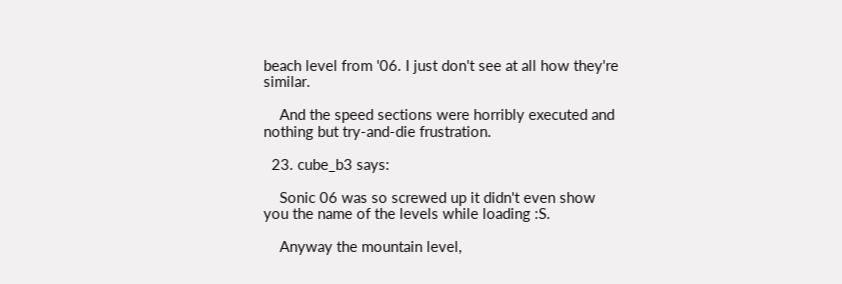beach level from '06. I just don't see at all how they're similar.

    And the speed sections were horribly executed and nothing but try-and-die frustration.

  23. cube_b3 says:

    Sonic 06 was so screwed up it didn't even show you the name of the levels while loading :S.

    Anyway the mountain level,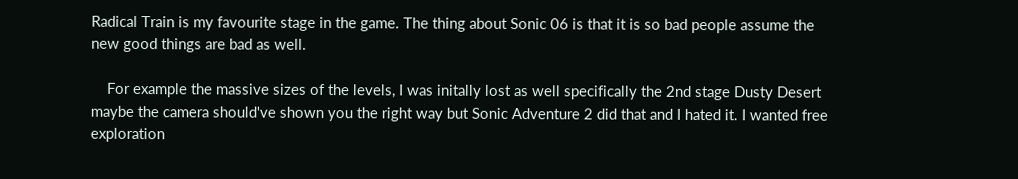Radical Train is my favourite stage in the game. The thing about Sonic 06 is that it is so bad people assume the new good things are bad as well.

    For example the massive sizes of the levels, I was initally lost as well specifically the 2nd stage Dusty Desert maybe the camera should've shown you the right way but Sonic Adventure 2 did that and I hated it. I wanted free exploration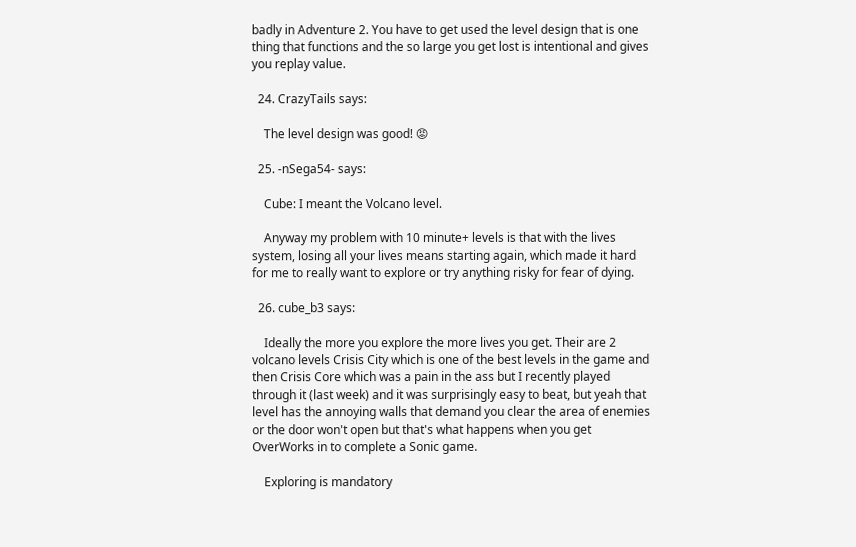badly in Adventure 2. You have to get used the level design that is one thing that functions and the so large you get lost is intentional and gives you replay value.

  24. CrazyTails says:

    The level design was good! 😡

  25. -nSega54- says:

    Cube: I meant the Volcano level.

    Anyway my problem with 10 minute+ levels is that with the lives system, losing all your lives means starting again, which made it hard for me to really want to explore or try anything risky for fear of dying.

  26. cube_b3 says:

    Ideally the more you explore the more lives you get. Their are 2 volcano levels Crisis City which is one of the best levels in the game and then Crisis Core which was a pain in the ass but I recently played through it (last week) and it was surprisingly easy to beat, but yeah that level has the annoying walls that demand you clear the area of enemies or the door won't open but that's what happens when you get OverWorks in to complete a Sonic game.

    Exploring is mandatory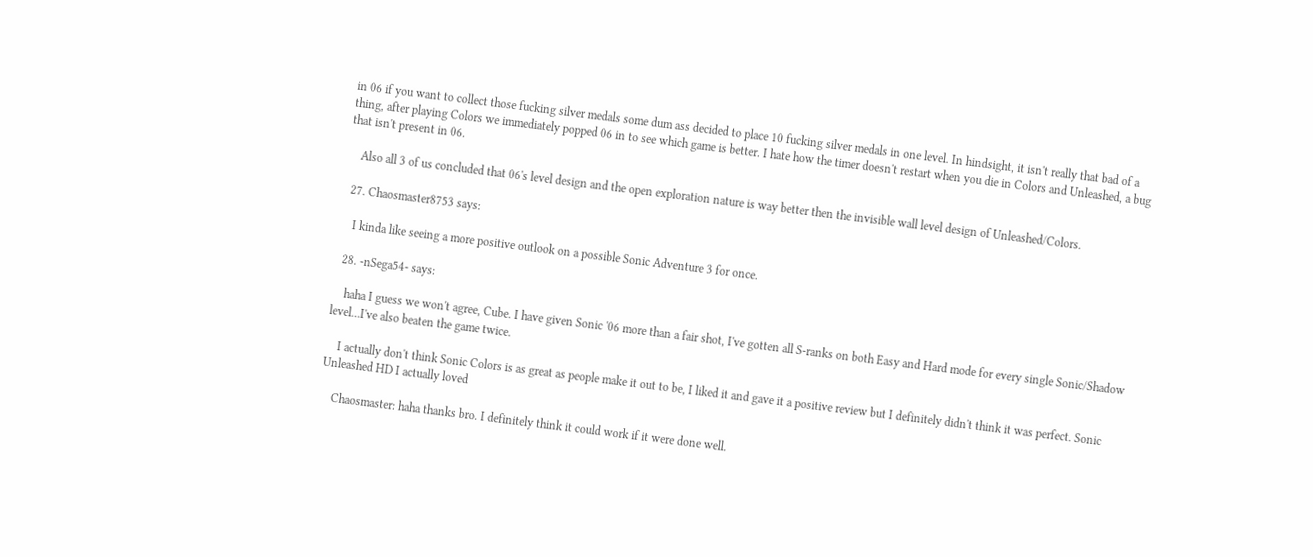in 06 if you want to collect those fucking silver medals some dum ass decided to place 10 fucking silver medals in one level. In hindsight, it isn't really that bad of a thing, after playing Colors we immediately popped 06 in to see which game is better. I hate how the timer doesn't restart when you die in Colors and Unleashed, a bug that isn't present in 06.

    Also all 3 of us concluded that 06's level design and the open exploration nature is way better then the invisible wall level design of Unleashed/Colors.

  27. Chaosmaster8753 says:

    I kinda like seeing a more positive outlook on a possible Sonic Adventure 3 for once.

  28. -nSega54- says:

    haha I guess we won't agree, Cube. I have given Sonic '06 more than a fair shot, I've gotten all S-ranks on both Easy and Hard mode for every single Sonic/Shadow level…I've also beaten the game twice.

    I actually don't think Sonic Colors is as great as people make it out to be, I liked it and gave it a positive review but I definitely didn't think it was perfect. Sonic Unleashed HD I actually loved

    Chaosmaster: haha thanks bro. I definitely think it could work if it were done well.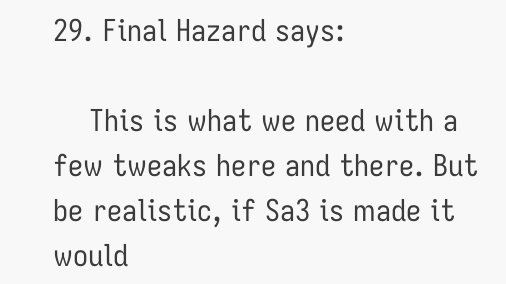29. Final Hazard says:

    This is what we need with a few tweaks here and there. But be realistic, if Sa3 is made it would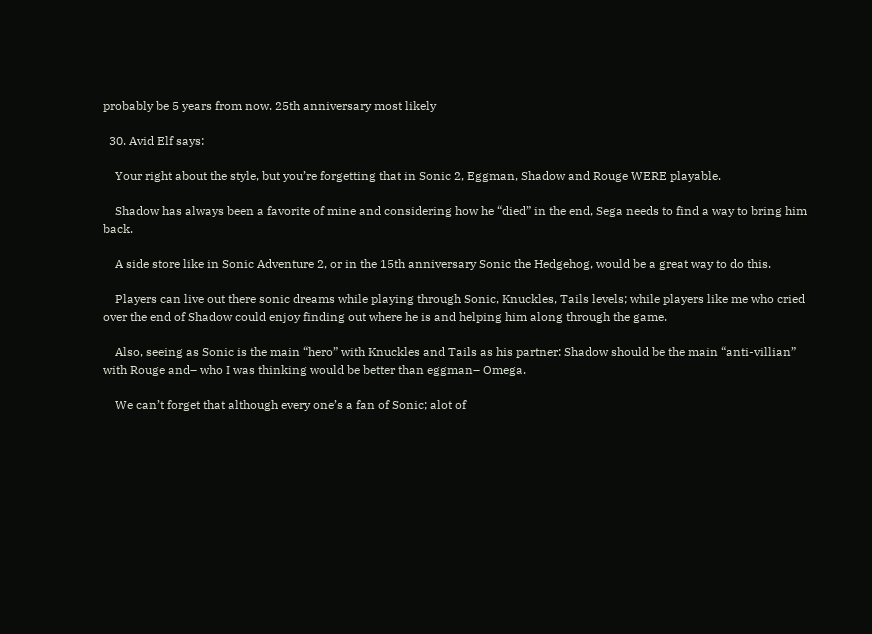probably be 5 years from now. 25th anniversary most likely

  30. Avid Elf says:

    Your right about the style, but you’re forgetting that in Sonic 2, Eggman, Shadow and Rouge WERE playable.

    Shadow has always been a favorite of mine and considering how he “died” in the end, Sega needs to find a way to bring him back.

    A side store like in Sonic Adventure 2, or in the 15th anniversary Sonic the Hedgehog, would be a great way to do this.

    Players can live out there sonic dreams while playing through Sonic, Knuckles, Tails levels; while players like me who cried over the end of Shadow could enjoy finding out where he is and helping him along through the game.

    Also, seeing as Sonic is the main “hero” with Knuckles and Tails as his partner: Shadow should be the main “anti-villian” with Rouge and– who I was thinking would be better than eggman– Omega.

    We can’t forget that although every one’s a fan of Sonic; alot of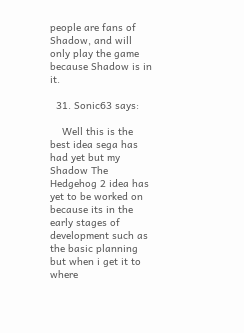people are fans of Shadow, and will only play the game because Shadow is in it.

  31. Sonic63 says:

    Well this is the best idea sega has had yet but my Shadow The Hedgehog 2 idea has yet to be worked on because its in the early stages of development such as the basic planning but when i get it to where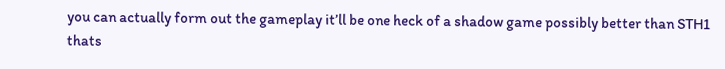you can actually form out the gameplay it’ll be one heck of a shadow game possibly better than STH1 thats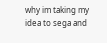why im taking my idea to sega and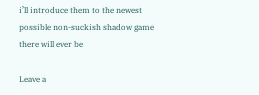i’ll introduce them to the newest possible non-suckish shadow game there will ever be

Leave a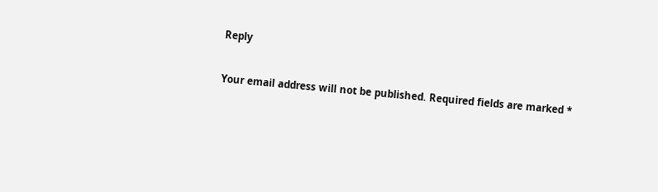Reply

Your email address will not be published. Required fields are marked *